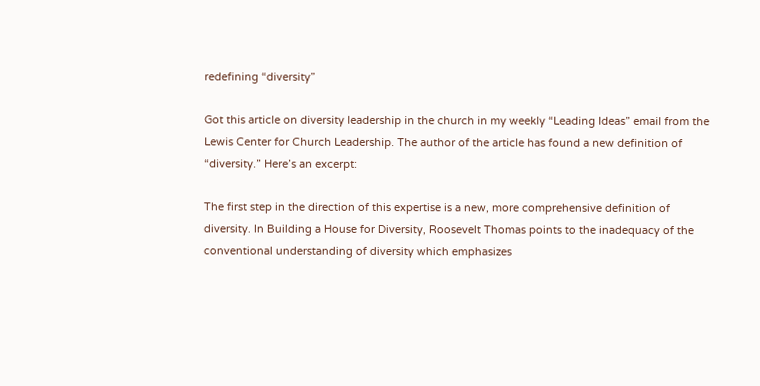redefining “diversity”

Got this article on diversity leadership in the church in my weekly “Leading Ideas” email from the Lewis Center for Church Leadership. The author of the article has found a new definition of “diversity.” Here’s an excerpt:

The first step in the direction of this expertise is a new, more comprehensive definition of diversity. In Building a House for Diversity, Roosevelt Thomas points to the inadequacy of the conventional understanding of diversity which emphasizes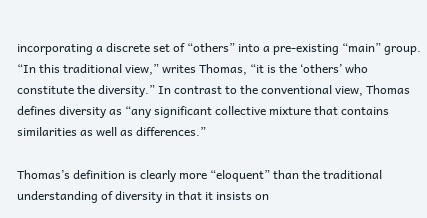incorporating a discrete set of “others” into a pre-existing “main” group. “In this traditional view,” writes Thomas, “it is the ‘others’ who constitute the diversity.” In contrast to the conventional view, Thomas defines diversity as “any significant collective mixture that contains similarities as well as differences.”

Thomas’s definition is clearly more “eloquent” than the traditional understanding of diversity in that it insists on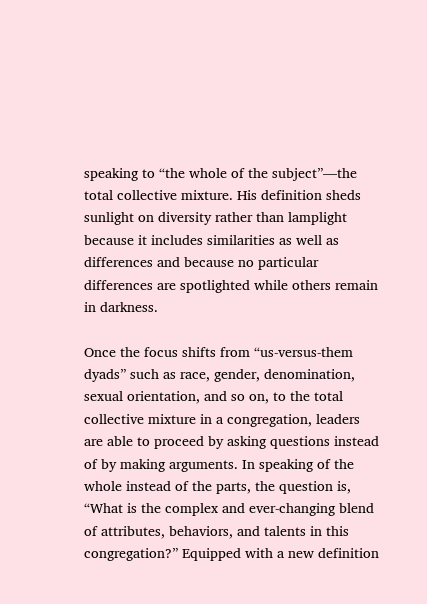speaking to “the whole of the subject”—the total collective mixture. His definition sheds sunlight on diversity rather than lamplight because it includes similarities as well as differences and because no particular differences are spotlighted while others remain in darkness.

Once the focus shifts from “us-versus-them dyads” such as race, gender, denomination, sexual orientation, and so on, to the total collective mixture in a congregation, leaders are able to proceed by asking questions instead of by making arguments. In speaking of the whole instead of the parts, the question is, “What is the complex and ever-changing blend of attributes, behaviors, and talents in this congregation?” Equipped with a new definition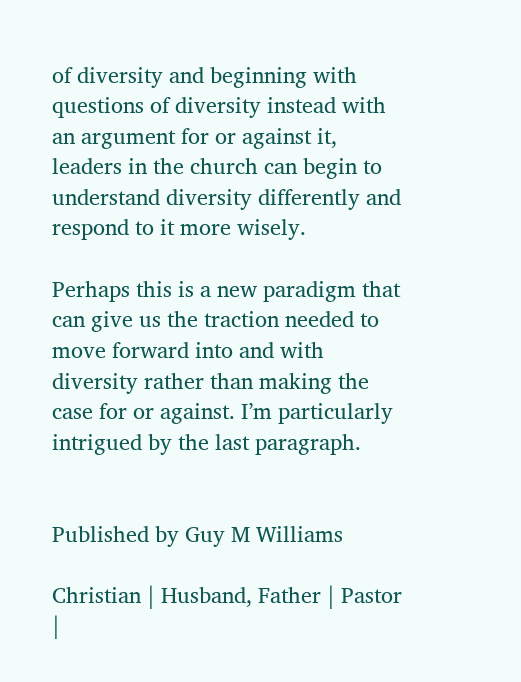of diversity and beginning with questions of diversity instead with an argument for or against it, leaders in the church can begin to understand diversity differently and respond to it more wisely.

Perhaps this is a new paradigm that can give us the traction needed to move forward into and with diversity rather than making the case for or against. I’m particularly intrigued by the last paragraph.


Published by Guy M Williams

Christian | Husband, Father | Pastor |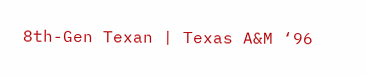8th-Gen Texan | Texas A&M ‘96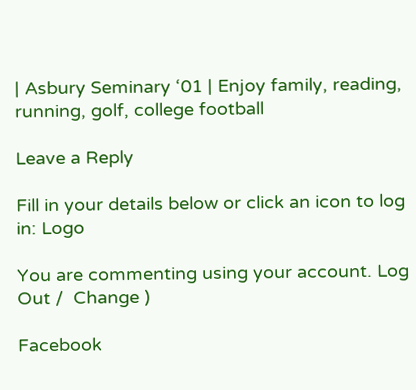| Asbury Seminary ‘01 | Enjoy family, reading, running, golf, college football

Leave a Reply

Fill in your details below or click an icon to log in: Logo

You are commenting using your account. Log Out /  Change )

Facebook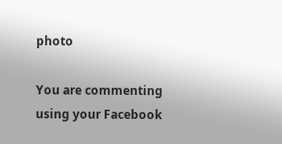photo

You are commenting using your Facebook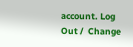account. Log Out /  Change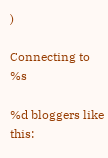)

Connecting to %s

%d bloggers like this: